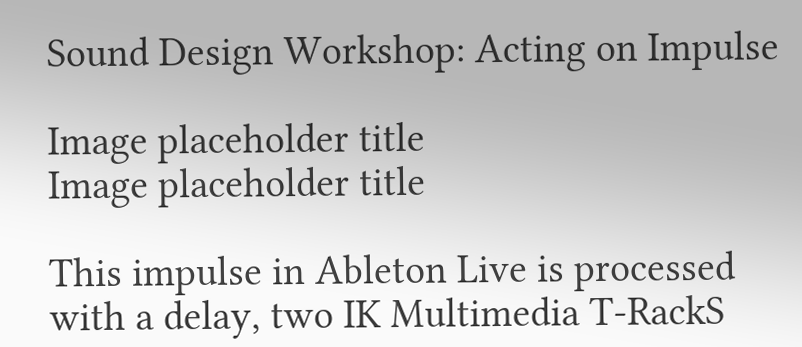Sound Design Workshop: Acting on Impulse

Image placeholder title
Image placeholder title

This impulse in Ableton Live is processed with a delay, two IK Multimedia T-RackS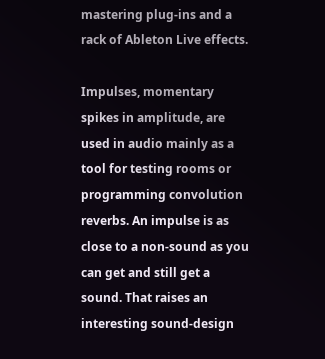mastering plug-ins and a rack of Ableton Live effects.

Impulses, momentary spikes in amplitude, are used in audio mainly as a tool for testing rooms or programming convolution reverbs. An impulse is as close to a non-sound as you can get and still get a sound. That raises an interesting sound-design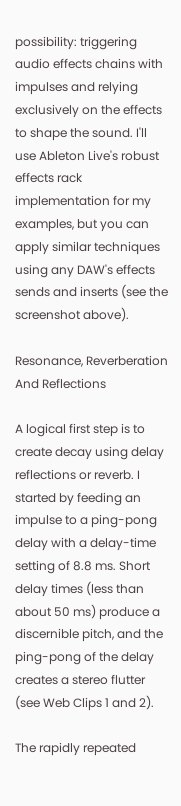possibility: triggering audio effects chains with impulses and relying exclusively on the effects to shape the sound. I'll use Ableton Live's robust effects rack implementation for my examples, but you can apply similar techniques using any DAW's effects sends and inserts (see the screenshot above).

Resonance, Reverberation And Reflections

A logical first step is to create decay using delay reflections or reverb. I started by feeding an impulse to a ping-pong delay with a delay-time setting of 8.8 ms. Short delay times (less than about 50 ms) produce a discernible pitch, and the ping-pong of the delay creates a stereo flutter (see Web Clips 1 and 2).

The rapidly repeated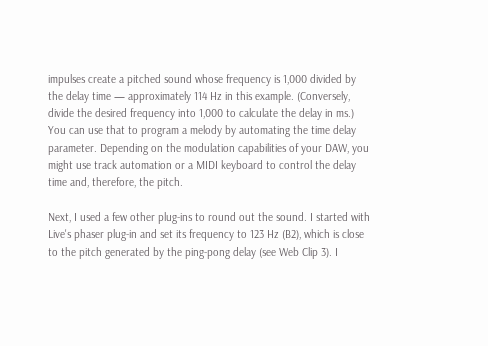impulses create a pitched sound whose frequency is 1,000 divided by the delay time — approximately 114 Hz in this example. (Conversely, divide the desired frequency into 1,000 to calculate the delay in ms.) You can use that to program a melody by automating the time delay parameter. Depending on the modulation capabilities of your DAW, you might use track automation or a MIDI keyboard to control the delay time and, therefore, the pitch.

Next, I used a few other plug-ins to round out the sound. I started with Live's phaser plug-in and set its frequency to 123 Hz (B2), which is close to the pitch generated by the ping-pong delay (see Web Clip 3). I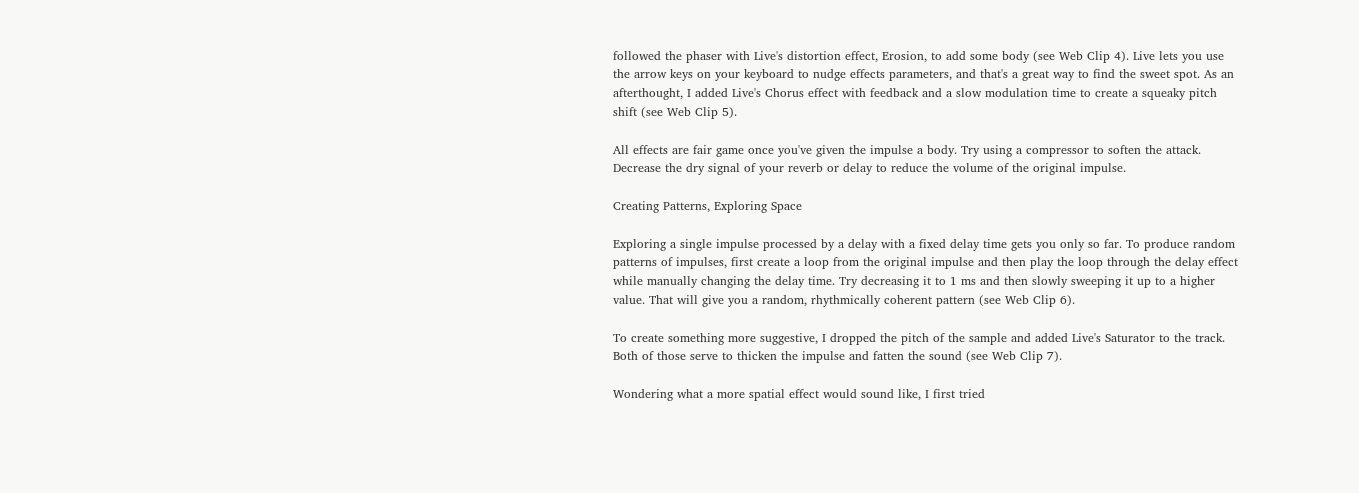followed the phaser with Live's distortion effect, Erosion, to add some body (see Web Clip 4). Live lets you use the arrow keys on your keyboard to nudge effects parameters, and that's a great way to find the sweet spot. As an afterthought, I added Live's Chorus effect with feedback and a slow modulation time to create a squeaky pitch shift (see Web Clip 5).

All effects are fair game once you've given the impulse a body. Try using a compressor to soften the attack. Decrease the dry signal of your reverb or delay to reduce the volume of the original impulse.

Creating Patterns, Exploring Space

Exploring a single impulse processed by a delay with a fixed delay time gets you only so far. To produce random patterns of impulses, first create a loop from the original impulse and then play the loop through the delay effect while manually changing the delay time. Try decreasing it to 1 ms and then slowly sweeping it up to a higher value. That will give you a random, rhythmically coherent pattern (see Web Clip 6).

To create something more suggestive, I dropped the pitch of the sample and added Live's Saturator to the track. Both of those serve to thicken the impulse and fatten the sound (see Web Clip 7).

Wondering what a more spatial effect would sound like, I first tried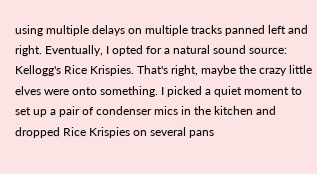using multiple delays on multiple tracks panned left and right. Eventually, I opted for a natural sound source: Kellogg's Rice Krispies. That's right, maybe the crazy little elves were onto something. I picked a quiet moment to set up a pair of condenser mics in the kitchen and dropped Rice Krispies on several pans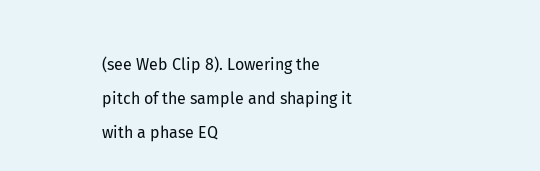(see Web Clip 8). Lowering the pitch of the sample and shaping it with a phase EQ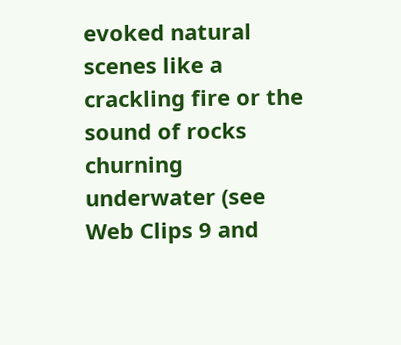evoked natural scenes like a crackling fire or the sound of rocks churning underwater (see Web Clips 9 and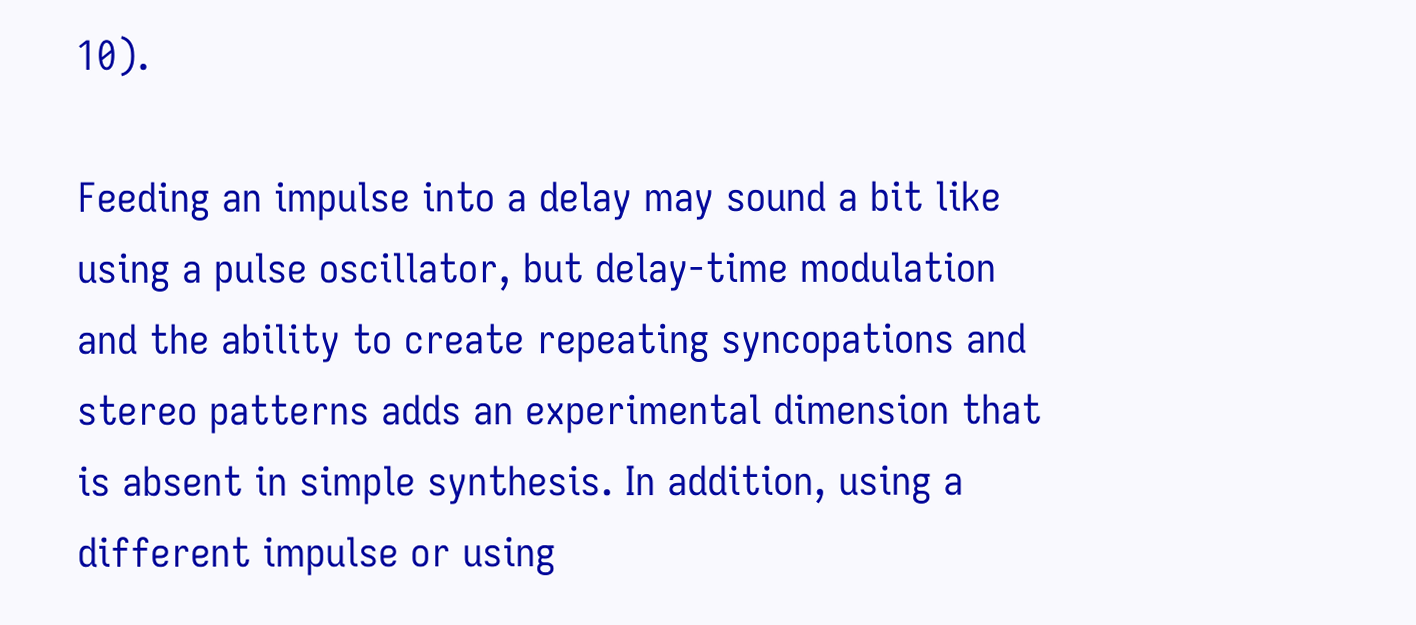10).

Feeding an impulse into a delay may sound a bit like using a pulse oscillator, but delay-time modulation and the ability to create repeating syncopations and stereo patterns adds an experimental dimension that is absent in simple synthesis. In addition, using a different impulse or using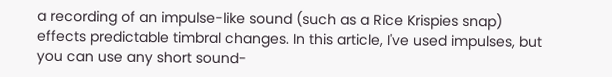a recording of an impulse-like sound (such as a Rice Krispies snap) effects predictable timbral changes. In this article, I've used impulses, but you can use any short sound-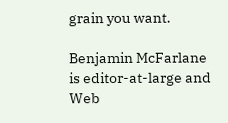grain you want.

Benjamin McFarlane is editor-at-large and Web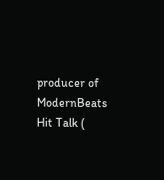producer of ModernBeats Hit Talk (